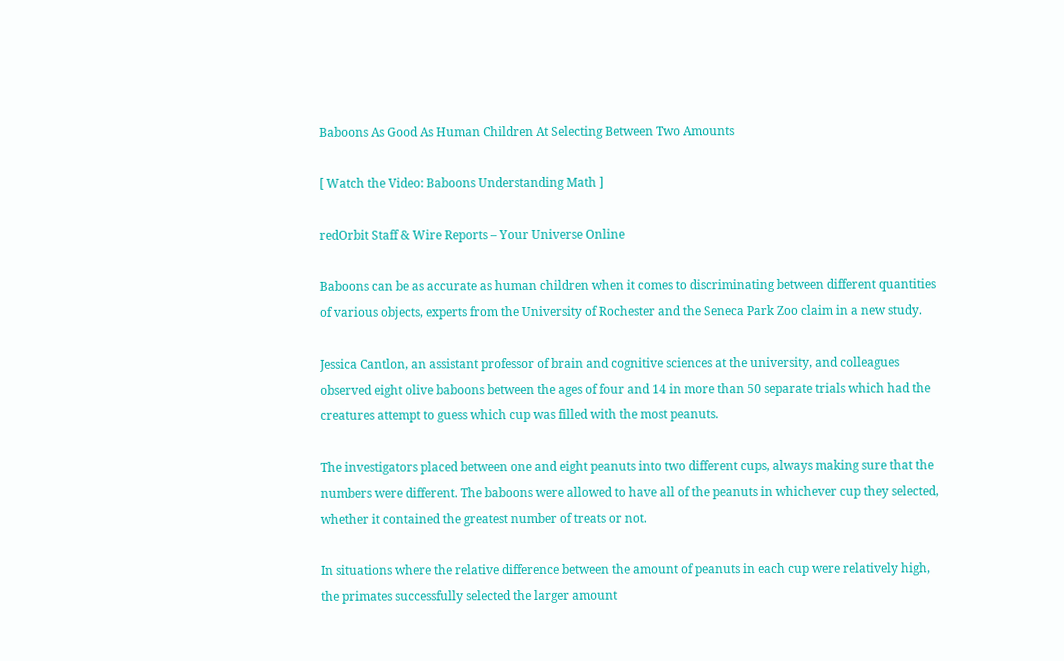Baboons As Good As Human Children At Selecting Between Two Amounts

[ Watch the Video: Baboons Understanding Math ]

redOrbit Staff & Wire Reports – Your Universe Online

Baboons can be as accurate as human children when it comes to discriminating between different quantities of various objects, experts from the University of Rochester and the Seneca Park Zoo claim in a new study.

Jessica Cantlon, an assistant professor of brain and cognitive sciences at the university, and colleagues observed eight olive baboons between the ages of four and 14 in more than 50 separate trials which had the creatures attempt to guess which cup was filled with the most peanuts.

The investigators placed between one and eight peanuts into two different cups, always making sure that the numbers were different. The baboons were allowed to have all of the peanuts in whichever cup they selected, whether it contained the greatest number of treats or not.

In situations where the relative difference between the amount of peanuts in each cup were relatively high, the primates successfully selected the larger amount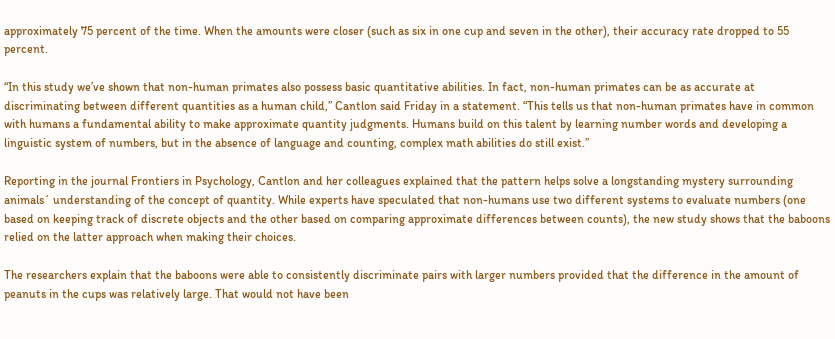approximately 75 percent of the time. When the amounts were closer (such as six in one cup and seven in the other), their accuracy rate dropped to 55 percent.

“In this study we’ve shown that non-human primates also possess basic quantitative abilities. In fact, non-human primates can be as accurate at discriminating between different quantities as a human child,” Cantlon said Friday in a statement. “This tells us that non-human primates have in common with humans a fundamental ability to make approximate quantity judgments. Humans build on this talent by learning number words and developing a linguistic system of numbers, but in the absence of language and counting, complex math abilities do still exist.”

Reporting in the journal Frontiers in Psychology, Cantlon and her colleagues explained that the pattern helps solve a longstanding mystery surrounding animals´ understanding of the concept of quantity. While experts have speculated that non-humans use two different systems to evaluate numbers (one based on keeping track of discrete objects and the other based on comparing approximate differences between counts), the new study shows that the baboons relied on the latter approach when making their choices.

The researchers explain that the baboons were able to consistently discriminate pairs with larger numbers provided that the difference in the amount of peanuts in the cups was relatively large. That would not have been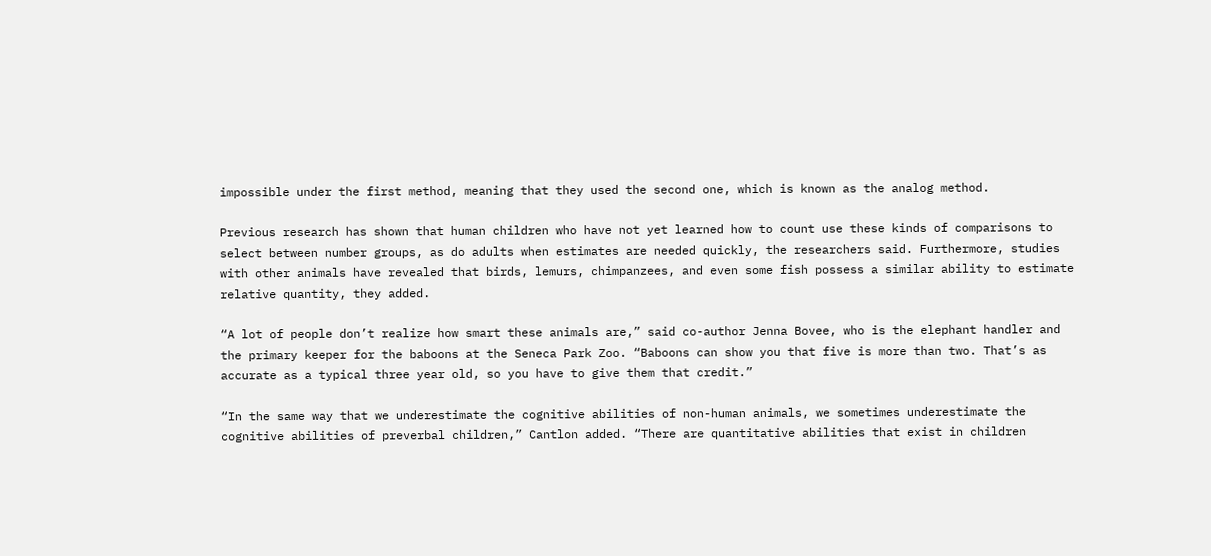impossible under the first method, meaning that they used the second one, which is known as the analog method.

Previous research has shown that human children who have not yet learned how to count use these kinds of comparisons to select between number groups, as do adults when estimates are needed quickly, the researchers said. Furthermore, studies with other animals have revealed that birds, lemurs, chimpanzees, and even some fish possess a similar ability to estimate relative quantity, they added.

“A lot of people don’t realize how smart these animals are,” said co-author Jenna Bovee, who is the elephant handler and the primary keeper for the baboons at the Seneca Park Zoo. “Baboons can show you that five is more than two. That’s as accurate as a typical three year old, so you have to give them that credit.”

“In the same way that we underestimate the cognitive abilities of non-human animals, we sometimes underestimate the cognitive abilities of preverbal children,” Cantlon added. “There are quantitative abilities that exist in children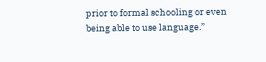prior to formal schooling or even being able to use language.”